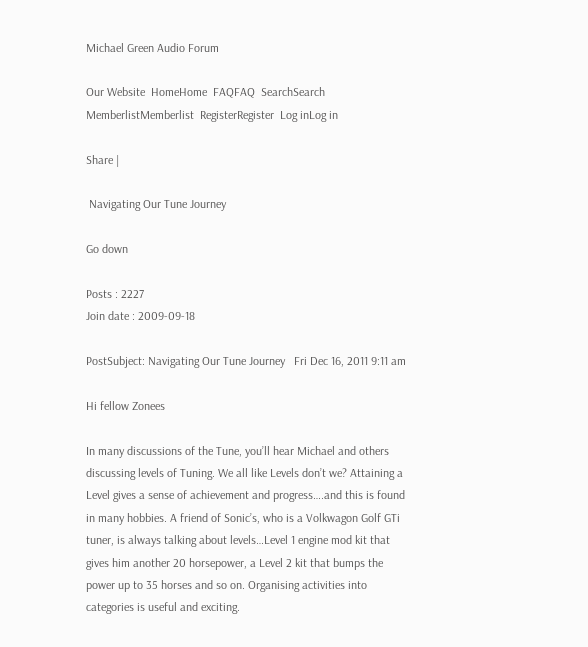Michael Green Audio Forum

Our Website  HomeHome  FAQFAQ  SearchSearch  MemberlistMemberlist  RegisterRegister  Log inLog in

Share |

 Navigating Our Tune Journey

Go down

Posts : 2227
Join date : 2009-09-18

PostSubject: Navigating Our Tune Journey   Fri Dec 16, 2011 9:11 am

Hi fellow Zonees

In many discussions of the Tune, you’ll hear Michael and others discussing levels of Tuning. We all like Levels don’t we? Attaining a Level gives a sense of achievement and progress….and this is found in many hobbies. A friend of Sonic’s, who is a Volkwagon Golf GTi tuner, is always talking about levels…Level 1 engine mod kit that gives him another 20 horsepower, a Level 2 kit that bumps the power up to 35 horses and so on. Organising activities into categories is useful and exciting.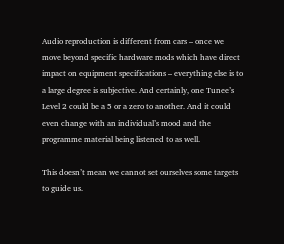Audio reproduction is different from cars – once we move beyond specific hardware mods which have direct impact on equipment specifications – everything else is to a large degree is subjective. And certainly, one Tunee’s Level 2 could be a 5 or a zero to another. And it could even change with an individual’s mood and the programme material being listened to as well.

This doesn’t mean we cannot set ourselves some targets to guide us.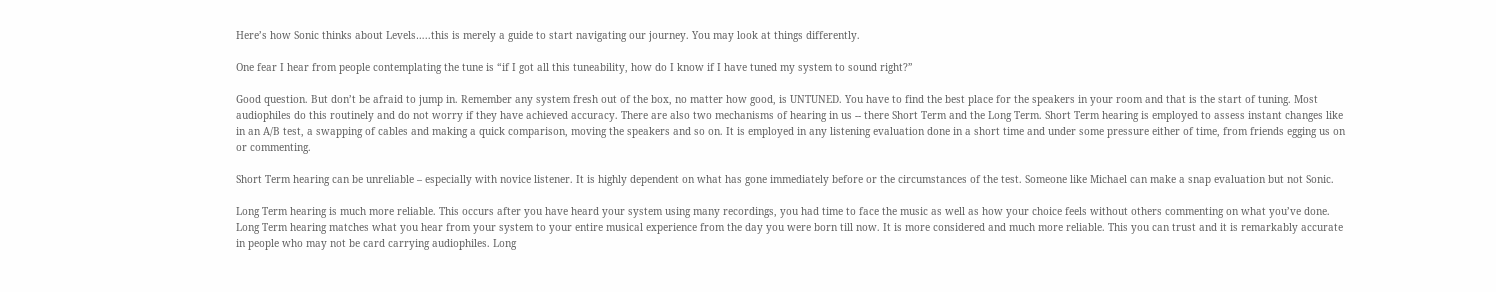Here’s how Sonic thinks about Levels…..this is merely a guide to start navigating our journey. You may look at things differently.

One fear I hear from people contemplating the tune is “if I got all this tuneability, how do I know if I have tuned my system to sound right?”

Good question. But don’t be afraid to jump in. Remember any system fresh out of the box, no matter how good, is UNTUNED. You have to find the best place for the speakers in your room and that is the start of tuning. Most audiophiles do this routinely and do not worry if they have achieved accuracy. There are also two mechanisms of hearing in us -- there Short Term and the Long Term. Short Term hearing is employed to assess instant changes like in an A/B test, a swapping of cables and making a quick comparison, moving the speakers and so on. It is employed in any listening evaluation done in a short time and under some pressure either of time, from friends egging us on or commenting.

Short Term hearing can be unreliable – especially with novice listener. It is highly dependent on what has gone immediately before or the circumstances of the test. Someone like Michael can make a snap evaluation but not Sonic.

Long Term hearing is much more reliable. This occurs after you have heard your system using many recordings, you had time to face the music as well as how your choice feels without others commenting on what you’ve done. Long Term hearing matches what you hear from your system to your entire musical experience from the day you were born till now. It is more considered and much more reliable. This you can trust and it is remarkably accurate in people who may not be card carrying audiophiles. Long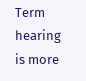Term hearing is more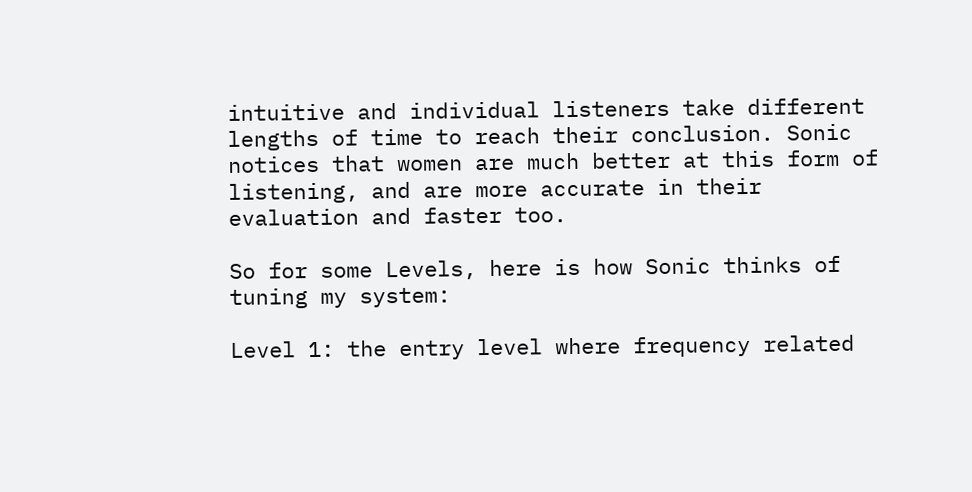intuitive and individual listeners take different lengths of time to reach their conclusion. Sonic notices that women are much better at this form of listening, and are more accurate in their evaluation and faster too.

So for some Levels, here is how Sonic thinks of tuning my system:

Level 1: the entry level where frequency related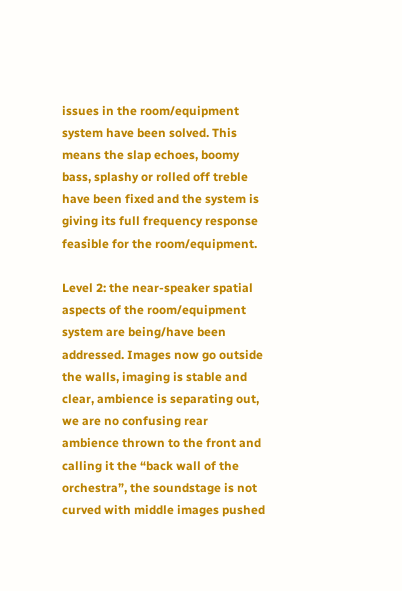issues in the room/equipment system have been solved. This means the slap echoes, boomy bass, splashy or rolled off treble have been fixed and the system is giving its full frequency response feasible for the room/equipment.

Level 2: the near-speaker spatial aspects of the room/equipment system are being/have been addressed. Images now go outside the walls, imaging is stable and clear, ambience is separating out, we are no confusing rear ambience thrown to the front and calling it the “back wall of the orchestra”, the soundstage is not curved with middle images pushed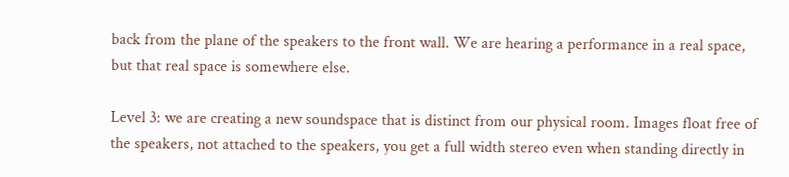back from the plane of the speakers to the front wall. We are hearing a performance in a real space, but that real space is somewhere else.

Level 3: we are creating a new soundspace that is distinct from our physical room. Images float free of the speakers, not attached to the speakers, you get a full width stereo even when standing directly in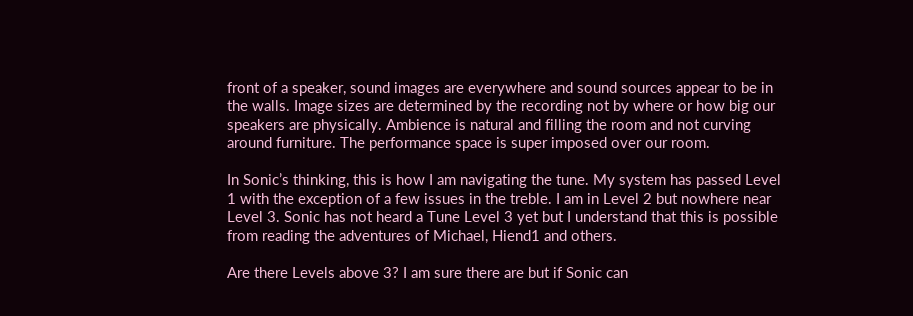front of a speaker, sound images are everywhere and sound sources appear to be in the walls. Image sizes are determined by the recording not by where or how big our speakers are physically. Ambience is natural and filling the room and not curving around furniture. The performance space is super imposed over our room.

In Sonic’s thinking, this is how I am navigating the tune. My system has passed Level 1 with the exception of a few issues in the treble. I am in Level 2 but nowhere near Level 3. Sonic has not heard a Tune Level 3 yet but I understand that this is possible from reading the adventures of Michael, Hiend1 and others.

Are there Levels above 3? I am sure there are but if Sonic can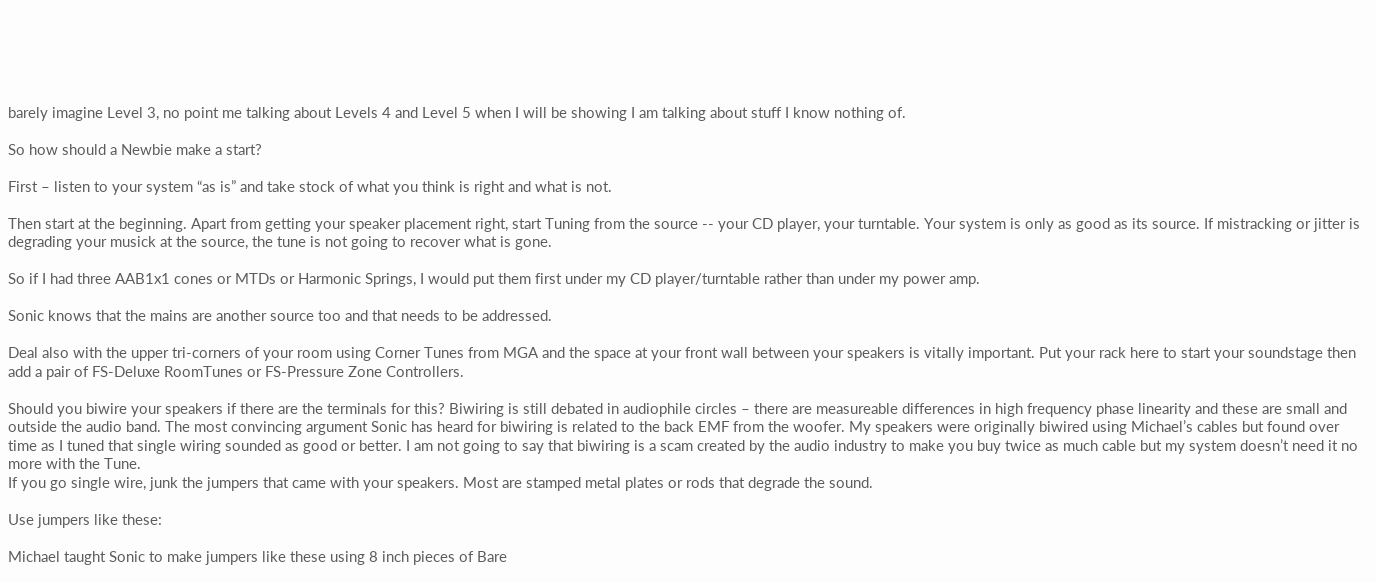barely imagine Level 3, no point me talking about Levels 4 and Level 5 when I will be showing I am talking about stuff I know nothing of.

So how should a Newbie make a start?

First – listen to your system “as is” and take stock of what you think is right and what is not.

Then start at the beginning. Apart from getting your speaker placement right, start Tuning from the source -- your CD player, your turntable. Your system is only as good as its source. If mistracking or jitter is degrading your musick at the source, the tune is not going to recover what is gone.

So if I had three AAB1x1 cones or MTDs or Harmonic Springs, I would put them first under my CD player/turntable rather than under my power amp.

Sonic knows that the mains are another source too and that needs to be addressed.

Deal also with the upper tri-corners of your room using Corner Tunes from MGA and the space at your front wall between your speakers is vitally important. Put your rack here to start your soundstage then add a pair of FS-Deluxe RoomTunes or FS-Pressure Zone Controllers.

Should you biwire your speakers if there are the terminals for this? Biwiring is still debated in audiophile circles – there are measureable differences in high frequency phase linearity and these are small and outside the audio band. The most convincing argument Sonic has heard for biwiring is related to the back EMF from the woofer. My speakers were originally biwired using Michael’s cables but found over time as I tuned that single wiring sounded as good or better. I am not going to say that biwiring is a scam created by the audio industry to make you buy twice as much cable but my system doesn’t need it no more with the Tune.
If you go single wire, junk the jumpers that came with your speakers. Most are stamped metal plates or rods that degrade the sound.

Use jumpers like these:

Michael taught Sonic to make jumpers like these using 8 inch pieces of Bare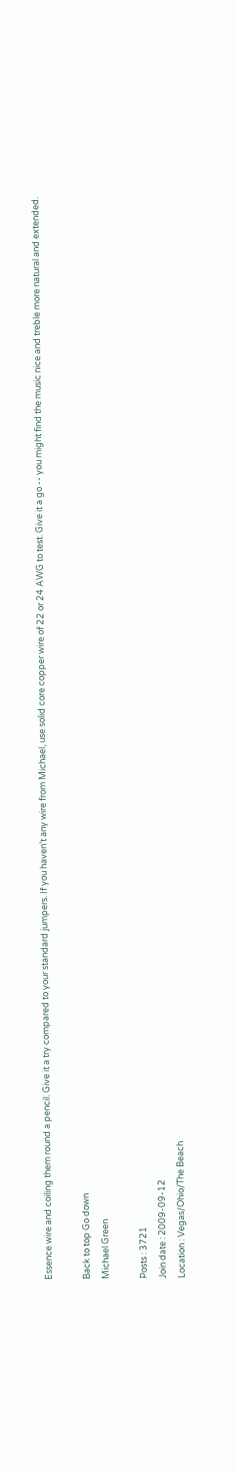Essence wire and coiling them round a pencil. Give it a try compared to your standard jumpers. If you haven’t any wire from Michael, use solid core copper wire of 22 or 24 AWG to test. Give it a go -- you might find the music nice and treble more natural and extended.

Back to top Go down
Michael Green

Posts : 3721
Join date : 2009-09-12
Location : Vegas/Ohio/The Beach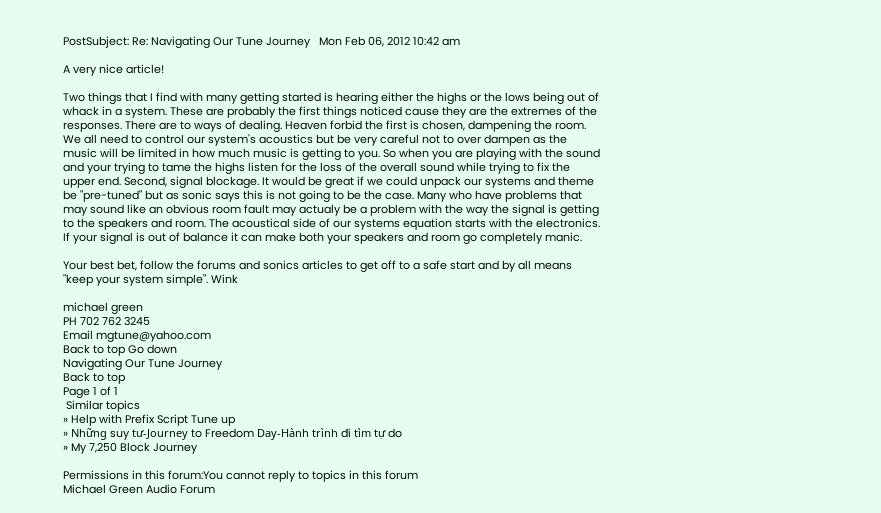PostSubject: Re: Navigating Our Tune Journey   Mon Feb 06, 2012 10:42 am

A very nice article!

Two things that I find with many getting started is hearing either the highs or the lows being out of whack in a system. These are probably the first things noticed cause they are the extremes of the responses. There are to ways of dealing. Heaven forbid the first is chosen, dampening the room. We all need to control our system's acoustics but be very careful not to over dampen as the music will be limited in how much music is getting to you. So when you are playing with the sound and your trying to tame the highs listen for the loss of the overall sound while trying to fix the upper end. Second, signal blockage. It would be great if we could unpack our systems and theme be "pre-tuned" but as sonic says this is not going to be the case. Many who have problems that may sound like an obvious room fault may actualy be a problem with the way the signal is getting to the speakers and room. The acoustical side of our systems equation starts with the electronics. If your signal is out of balance it can make both your speakers and room go completely manic.

Your best bet, follow the forums and sonics articles to get off to a safe start and by all means "keep your system simple". Wink

michael green
PH 702 762 3245
Email mgtune@yahoo.com
Back to top Go down
Navigating Our Tune Journey
Back to top
Page 1 of 1
 Similar topics
» Help with Prefix Script Tune up
» Những suy tư-Journey to Freedom Day-Hành trình đi tìm tự do
» My 7,250 Block Journey

Permissions in this forum:You cannot reply to topics in this forum
Michael Green Audio Forum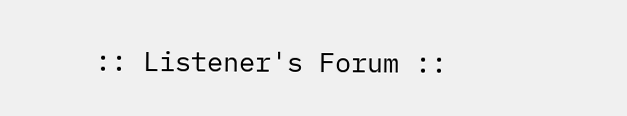:: Listener's Forum ::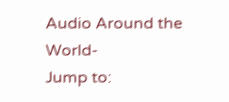Audio Around the World-
Jump to: